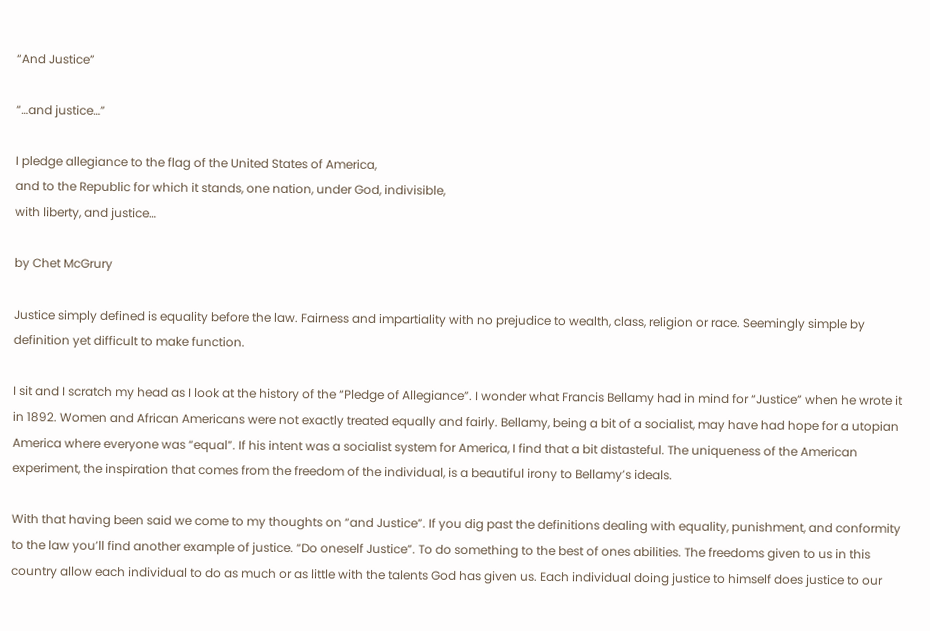“And Justice”

“…and justice…”

I pledge allegiance to the flag of the United States of America,
and to the Republic for which it stands, one nation, under God, indivisible,
with liberty, and justice…

by Chet McGrury

Justice simply defined is equality before the law. Fairness and impartiality with no prejudice to wealth, class, religion or race. Seemingly simple by definition yet difficult to make function.

I sit and I scratch my head as I look at the history of the “Pledge of Allegiance”. I wonder what Francis Bellamy had in mind for “Justice” when he wrote it in 1892. Women and African Americans were not exactly treated equally and fairly. Bellamy, being a bit of a socialist, may have had hope for a utopian America where everyone was “equal”. If his intent was a socialist system for America, I find that a bit distasteful. The uniqueness of the American experiment, the inspiration that comes from the freedom of the individual, is a beautiful irony to Bellamy’s ideals.

With that having been said we come to my thoughts on “and Justice”. If you dig past the definitions dealing with equality, punishment, and conformity to the law you’ll find another example of justice. “Do oneself Justice”. To do something to the best of ones abilities. The freedoms given to us in this country allow each individual to do as much or as little with the talents God has given us. Each individual doing justice to himself does justice to our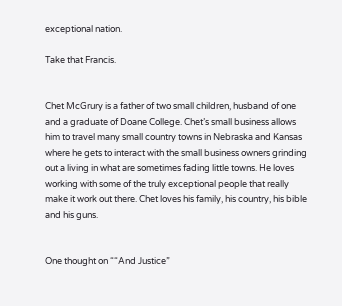exceptional nation.

Take that Francis.


Chet McGrury is a father of two small children, husband of one and a graduate of Doane College. Chet’s small business allows him to travel many small country towns in Nebraska and Kansas where he gets to interact with the small business owners grinding out a living in what are sometimes fading little towns. He loves working with some of the truly exceptional people that really make it work out there. Chet loves his family, his country, his bible and his guns.


One thought on ““And Justice”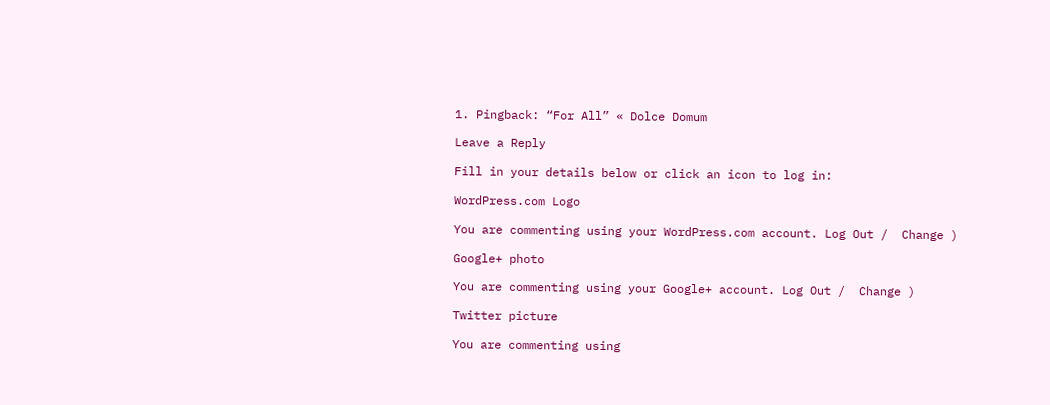1. Pingback: “For All” « Dolce Domum

Leave a Reply

Fill in your details below or click an icon to log in:

WordPress.com Logo

You are commenting using your WordPress.com account. Log Out /  Change )

Google+ photo

You are commenting using your Google+ account. Log Out /  Change )

Twitter picture

You are commenting using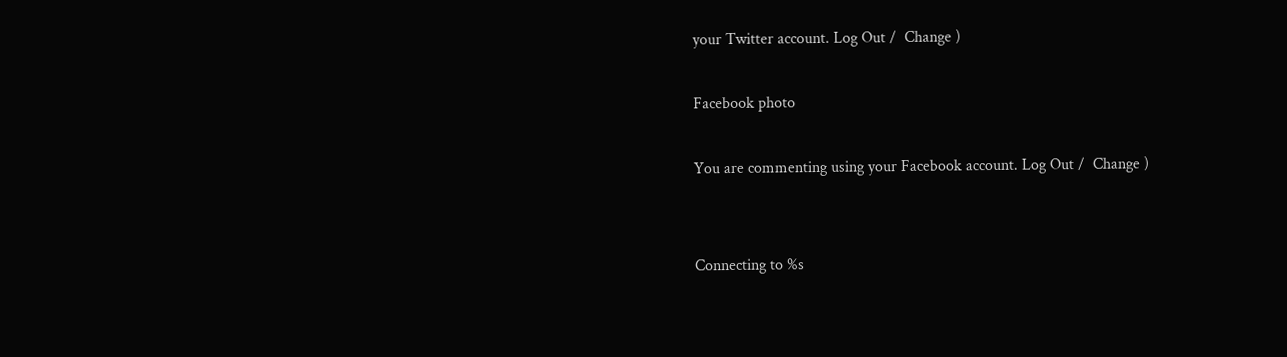your Twitter account. Log Out /  Change )

Facebook photo

You are commenting using your Facebook account. Log Out /  Change )


Connecting to %s